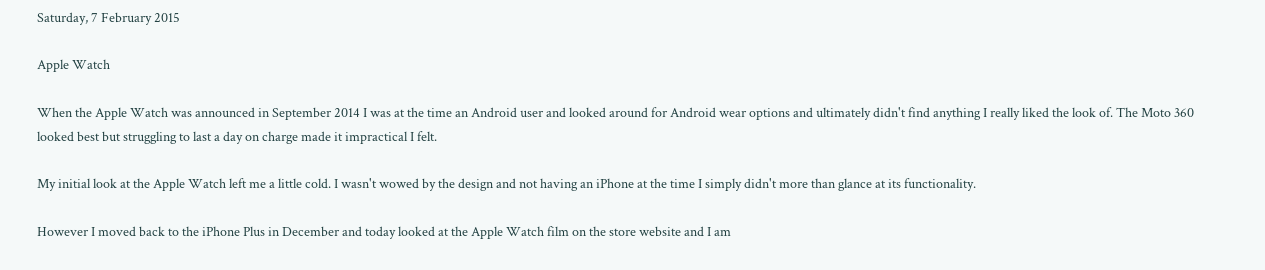Saturday, 7 February 2015

Apple Watch

When the Apple Watch was announced in September 2014 I was at the time an Android user and looked around for Android wear options and ultimately didn't find anything I really liked the look of. The Moto 360 looked best but struggling to last a day on charge made it impractical I felt.

My initial look at the Apple Watch left me a little cold. I wasn't wowed by the design and not having an iPhone at the time I simply didn't more than glance at its functionality.

However I moved back to the iPhone Plus in December and today looked at the Apple Watch film on the store website and I am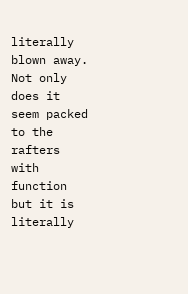literally blown away. Not only does it seem packed to the rafters with function but it is literally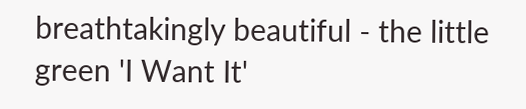breathtakingly beautiful - the little green 'I Want It'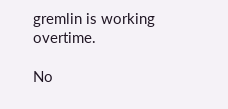gremlin is working overtime.

No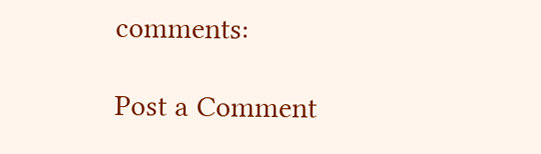comments:

Post a Comment